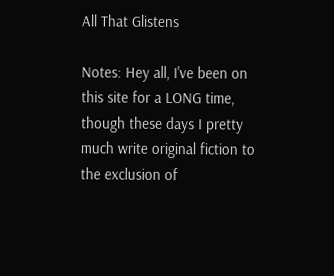All That Glistens

Notes: Hey all, I've been on this site for a LONG time, though these days I pretty much write original fiction to the exclusion of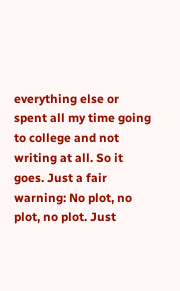everything else or spent all my time going to college and not writing at all. So it goes. Just a fair warning: No plot, no plot, no plot. Just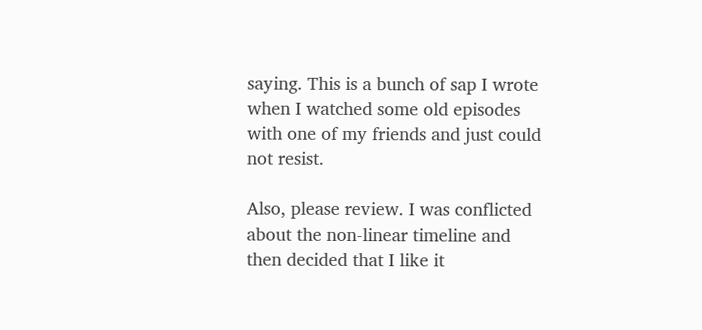saying. This is a bunch of sap I wrote when I watched some old episodes with one of my friends and just could not resist.

Also, please review. I was conflicted about the non-linear timeline and then decided that I like it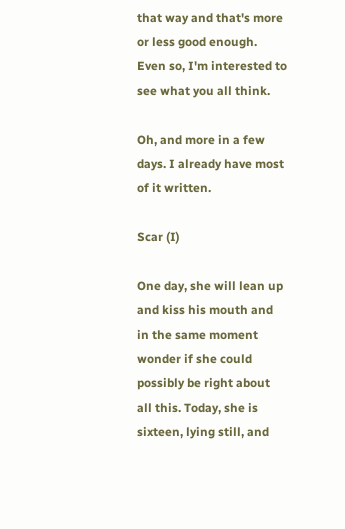that way and that's more or less good enough. Even so, I'm interested to see what you all think.

Oh, and more in a few days. I already have most of it written.

Scar (I)

One day, she will lean up and kiss his mouth and in the same moment wonder if she could possibly be right about all this. Today, she is sixteen, lying still, and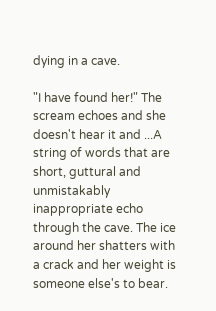dying in a cave.

"I have found her!" The scream echoes and she doesn't hear it and ...A string of words that are short, guttural and unmistakably inappropriate echo through the cave. The ice around her shatters with a crack and her weight is someone else's to bear.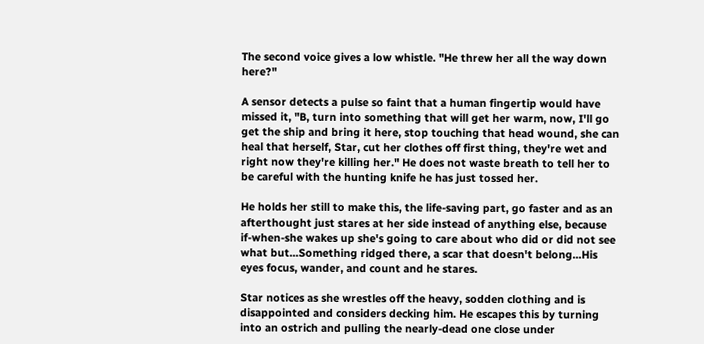The second voice gives a low whistle. "He threw her all the way down here?"

A sensor detects a pulse so faint that a human fingertip would have missed it, "B, turn into something that will get her warm, now, I'll go get the ship and bring it here, stop touching that head wound, she can heal that herself, Star, cut her clothes off first thing, they're wet and right now they're killing her." He does not waste breath to tell her to be careful with the hunting knife he has just tossed her.

He holds her still to make this, the life-saving part, go faster and as an afterthought just stares at her side instead of anything else, because if-when-she wakes up she's going to care about who did or did not see what but...Something ridged there, a scar that doesn't belong...His eyes focus, wander, and count and he stares.

Star notices as she wrestles off the heavy, sodden clothing and is disappointed and considers decking him. He escapes this by turning into an ostrich and pulling the nearly-dead one close under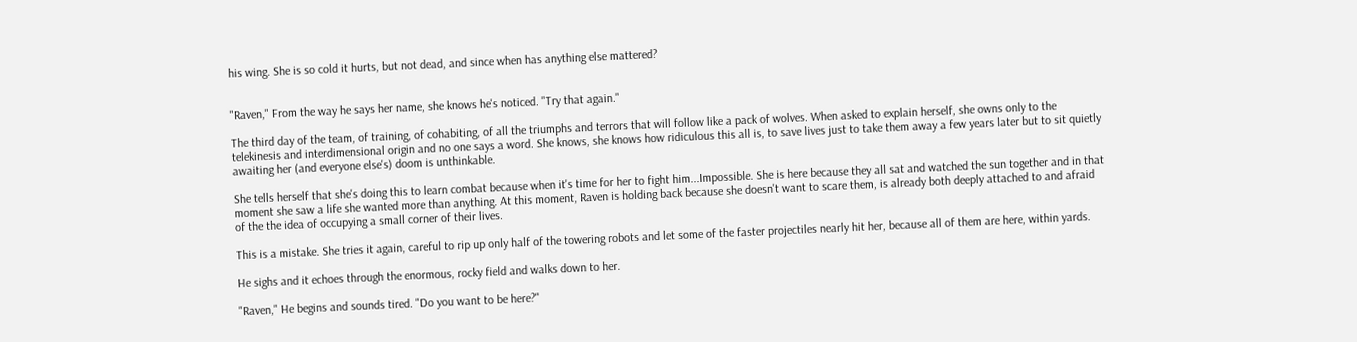his wing. She is so cold it hurts, but not dead, and since when has anything else mattered?


"Raven," From the way he says her name, she knows he's noticed. "Try that again."

The third day of the team, of training, of cohabiting, of all the triumphs and terrors that will follow like a pack of wolves. When asked to explain herself, she owns only to the telekinesis and interdimensional origin and no one says a word. She knows, she knows how ridiculous this all is, to save lives just to take them away a few years later but to sit quietly awaiting her (and everyone else's) doom is unthinkable.

She tells herself that she's doing this to learn combat because when it's time for her to fight him...Impossible. She is here because they all sat and watched the sun together and in that moment she saw a life she wanted more than anything. At this moment, Raven is holding back because she doesn't want to scare them, is already both deeply attached to and afraid of the the idea of occupying a small corner of their lives.

This is a mistake. She tries it again, careful to rip up only half of the towering robots and let some of the faster projectiles nearly hit her, because all of them are here, within yards.

He sighs and it echoes through the enormous, rocky field and walks down to her.

"Raven," He begins and sounds tired. "Do you want to be here?"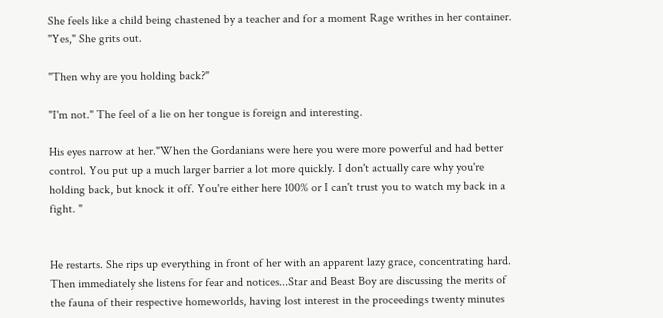She feels like a child being chastened by a teacher and for a moment Rage writhes in her container. "Yes," She grits out.

"Then why are you holding back?"

"I'm not." The feel of a lie on her tongue is foreign and interesting.

His eyes narrow at her."When the Gordanians were here you were more powerful and had better control. You put up a much larger barrier a lot more quickly. I don't actually care why you're holding back, but knock it off. You're either here 100% or I can't trust you to watch my back in a fight. "


He restarts. She rips up everything in front of her with an apparent lazy grace, concentrating hard. Then immediately she listens for fear and notices...Star and Beast Boy are discussing the merits of the fauna of their respective homeworlds, having lost interest in the proceedings twenty minutes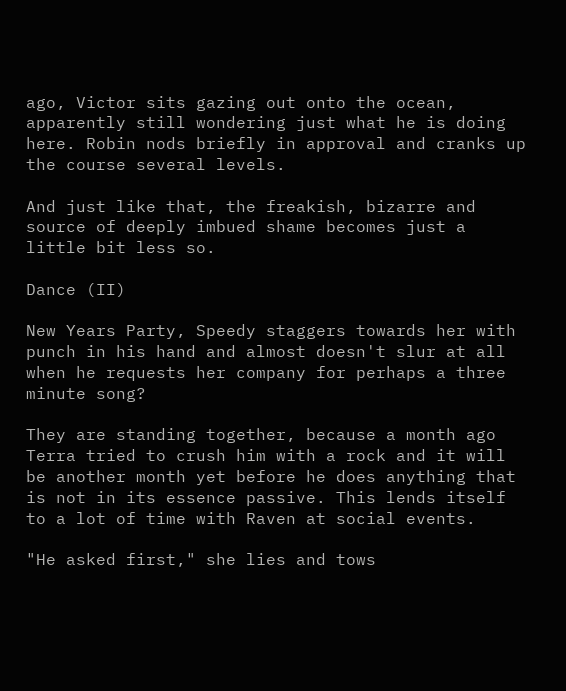ago, Victor sits gazing out onto the ocean, apparently still wondering just what he is doing here. Robin nods briefly in approval and cranks up the course several levels.

And just like that, the freakish, bizarre and source of deeply imbued shame becomes just a little bit less so.

Dance (II)

New Years Party, Speedy staggers towards her with punch in his hand and almost doesn't slur at all when he requests her company for perhaps a three minute song?

They are standing together, because a month ago Terra tried to crush him with a rock and it will be another month yet before he does anything that is not in its essence passive. This lends itself to a lot of time with Raven at social events.

"He asked first," she lies and tows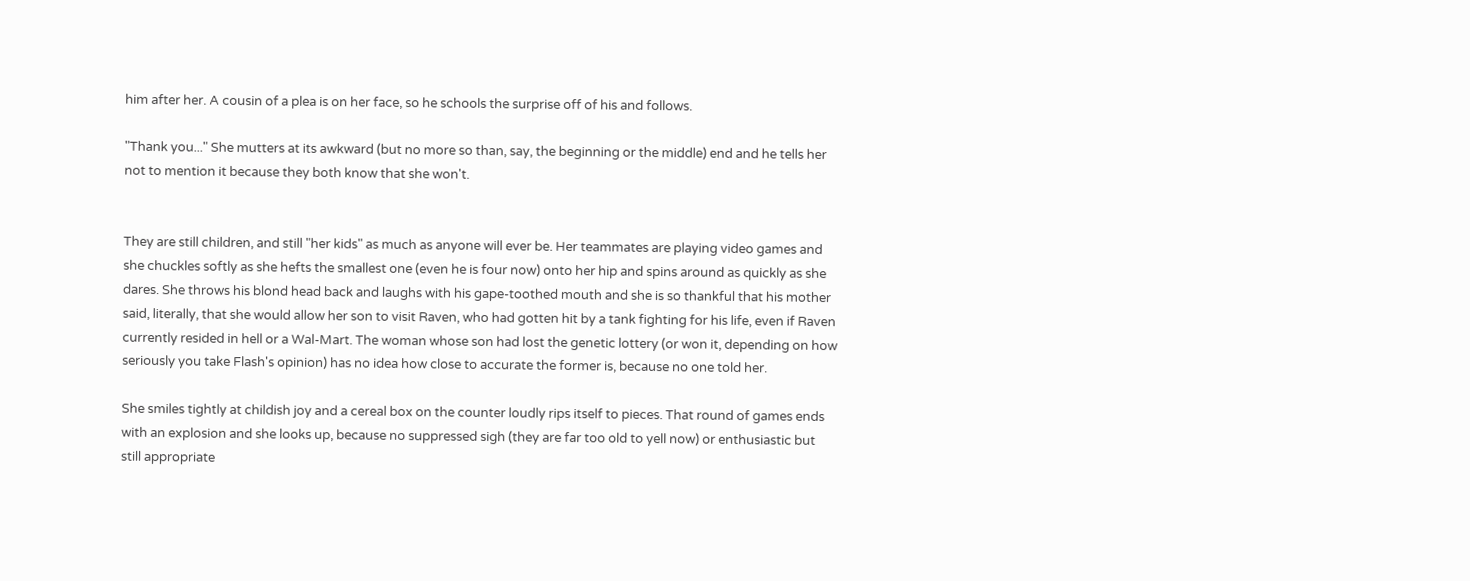him after her. A cousin of a plea is on her face, so he schools the surprise off of his and follows.

"Thank you..." She mutters at its awkward (but no more so than, say, the beginning or the middle) end and he tells her not to mention it because they both know that she won't.


They are still children, and still "her kids" as much as anyone will ever be. Her teammates are playing video games and she chuckles softly as she hefts the smallest one (even he is four now) onto her hip and spins around as quickly as she dares. She throws his blond head back and laughs with his gape-toothed mouth and she is so thankful that his mother said, literally, that she would allow her son to visit Raven, who had gotten hit by a tank fighting for his life, even if Raven currently resided in hell or a Wal-Mart. The woman whose son had lost the genetic lottery (or won it, depending on how seriously you take Flash's opinion) has no idea how close to accurate the former is, because no one told her.

She smiles tightly at childish joy and a cereal box on the counter loudly rips itself to pieces. That round of games ends with an explosion and she looks up, because no suppressed sigh (they are far too old to yell now) or enthusiastic but still appropriate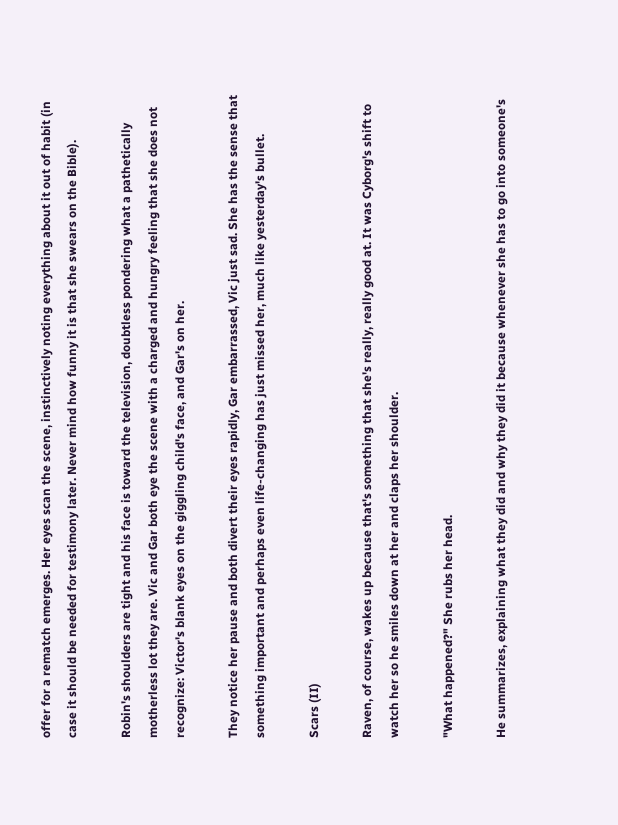offer for a rematch emerges. Her eyes scan the scene, instinctively noting everything about it out of habit (in case it should be needed for testimony later. Never mind how funny it is that she swears on the Bible).

Robin's shoulders are tight and his face is toward the television, doubtless pondering what a pathetically motherless lot they are. Vic and Gar both eye the scene with a charged and hungry feeling that she does not recognize: Victor's blank eyes on the giggling child's face, and Gar's on her.

They notice her pause and both divert their eyes rapidly, Gar embarrassed, Vic just sad. She has the sense that something important and perhaps even life-changing has just missed her, much like yesterday's bullet.

Scars (II)

Raven, of course, wakes up because that's something that she's really, really good at. It was Cyborg's shift to watch her so he smiles down at her and claps her shoulder.

"What happened?" She rubs her head.

He summarizes, explaining what they did and why they did it because whenever she has to go into someone's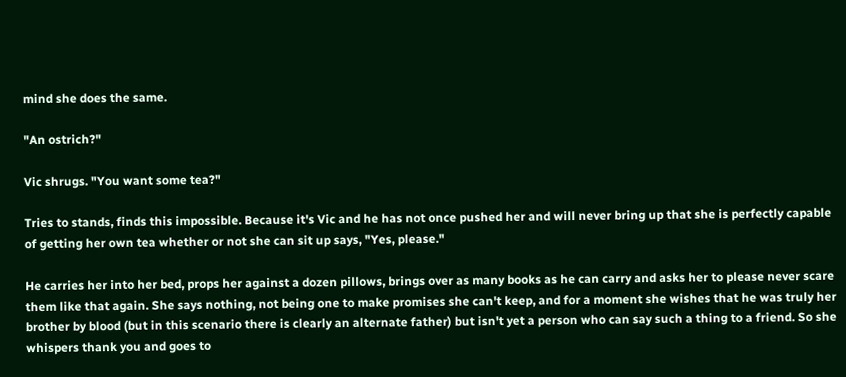mind she does the same.

"An ostrich?"

Vic shrugs. "You want some tea?"

Tries to stands, finds this impossible. Because it's Vic and he has not once pushed her and will never bring up that she is perfectly capable of getting her own tea whether or not she can sit up says, "Yes, please."

He carries her into her bed, props her against a dozen pillows, brings over as many books as he can carry and asks her to please never scare them like that again. She says nothing, not being one to make promises she can't keep, and for a moment she wishes that he was truly her brother by blood (but in this scenario there is clearly an alternate father) but isn't yet a person who can say such a thing to a friend. So she whispers thank you and goes to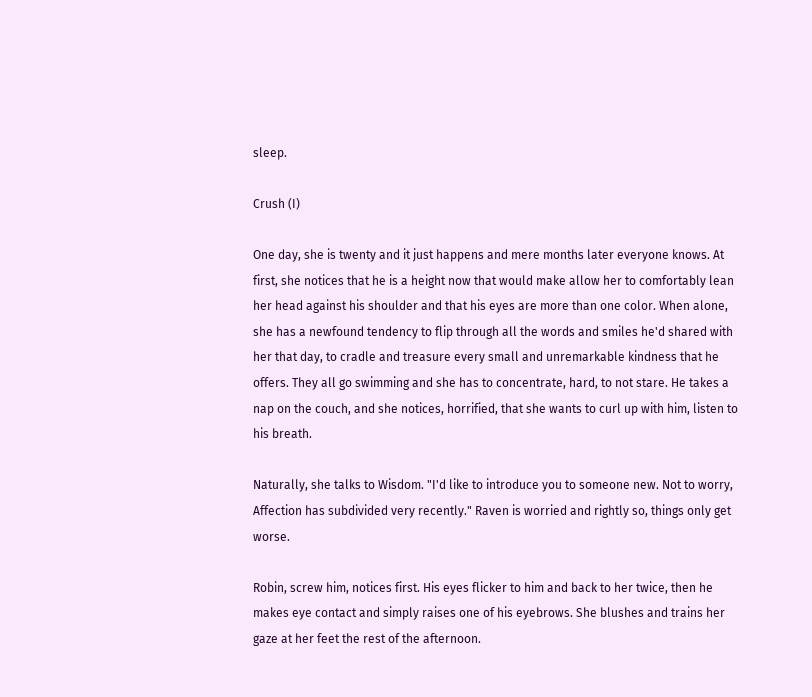sleep.

Crush (I)

One day, she is twenty and it just happens and mere months later everyone knows. At first, she notices that he is a height now that would make allow her to comfortably lean her head against his shoulder and that his eyes are more than one color. When alone, she has a newfound tendency to flip through all the words and smiles he'd shared with her that day, to cradle and treasure every small and unremarkable kindness that he offers. They all go swimming and she has to concentrate, hard, to not stare. He takes a nap on the couch, and she notices, horrified, that she wants to curl up with him, listen to his breath.

Naturally, she talks to Wisdom. "I'd like to introduce you to someone new. Not to worry, Affection has subdivided very recently." Raven is worried and rightly so, things only get worse.

Robin, screw him, notices first. His eyes flicker to him and back to her twice, then he makes eye contact and simply raises one of his eyebrows. She blushes and trains her gaze at her feet the rest of the afternoon.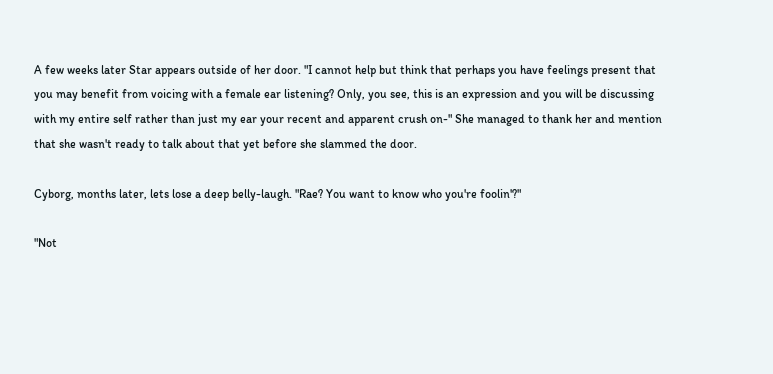A few weeks later Star appears outside of her door. "I cannot help but think that perhaps you have feelings present that you may benefit from voicing with a female ear listening? Only, you see, this is an expression and you will be discussing with my entire self rather than just my ear your recent and apparent crush on-" She managed to thank her and mention that she wasn't ready to talk about that yet before she slammed the door.

Cyborg, months later, lets lose a deep belly-laugh. "Rae? You want to know who you're foolin'?"

"Not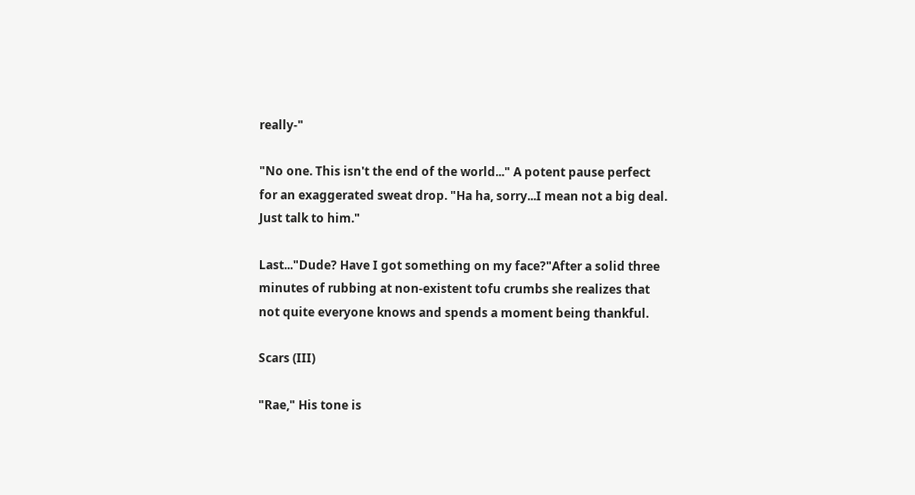really-"

"No one. This isn't the end of the world..." A potent pause perfect for an exaggerated sweat drop. "Ha ha, sorry...I mean not a big deal. Just talk to him."

Last..."Dude? Have I got something on my face?"After a solid three minutes of rubbing at non-existent tofu crumbs she realizes that not quite everyone knows and spends a moment being thankful.

Scars (III)

"Rae," His tone is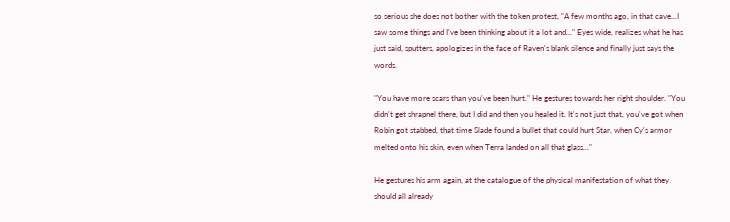so serious she does not bother with the token protest, "A few months ago, in that cave...I saw some things and I've been thinking about it a lot and..." Eyes wide, realizes what he has just said, sputters, apologizes in the face of Raven's blank silence and finally just says the words.

"You have more scars than you've been hurt." He gestures towards her right shoulder. "You didn't get shrapnel there, but I did and then you healed it. It's not just that, you've got when Robin got stabbed, that time Slade found a bullet that could hurt Star, when Cy's armor melted onto his skin, even when Terra landed on all that glass..."

He gestures his arm again, at the catalogue of the physical manifestation of what they should all already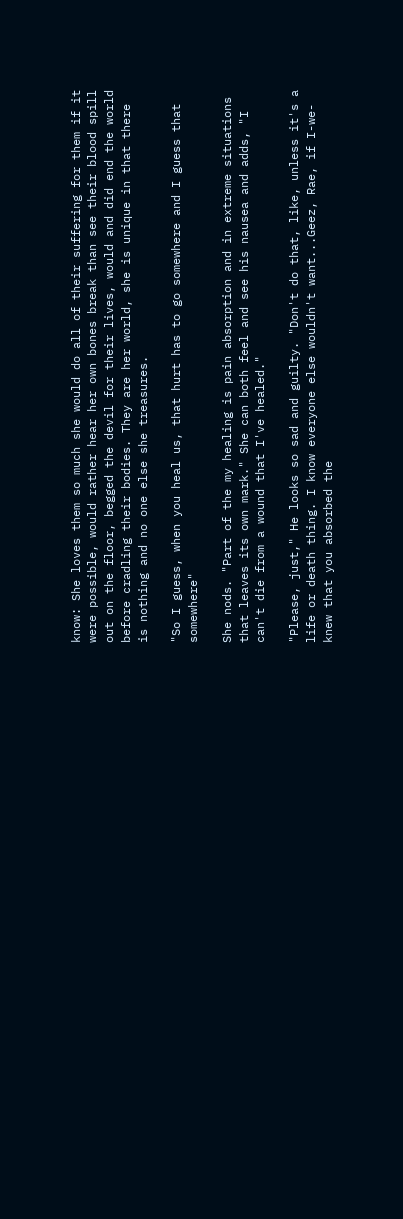know: She loves them so much she would do all of their suffering for them if it were possible, would rather hear her own bones break than see their blood spill out on the floor, begged the devil for their lives, would and did end the world before cradling their bodies. They are her world, she is unique in that there is nothing and no one else she treasures.

"So I guess, when you heal us, that hurt has to go somewhere and I guess that somewhere"

She nods. "Part of the my healing is pain absorption and in extreme situations that leaves its own mark." She can both feel and see his nausea and adds, "I can't die from a wound that I've healed."

"Please, just," He looks so sad and guilty. "Don't do that, like, unless it's a life or death thing. I know everyone else wouldn't want...Geez, Rae, if I-we- knew that you absorbed the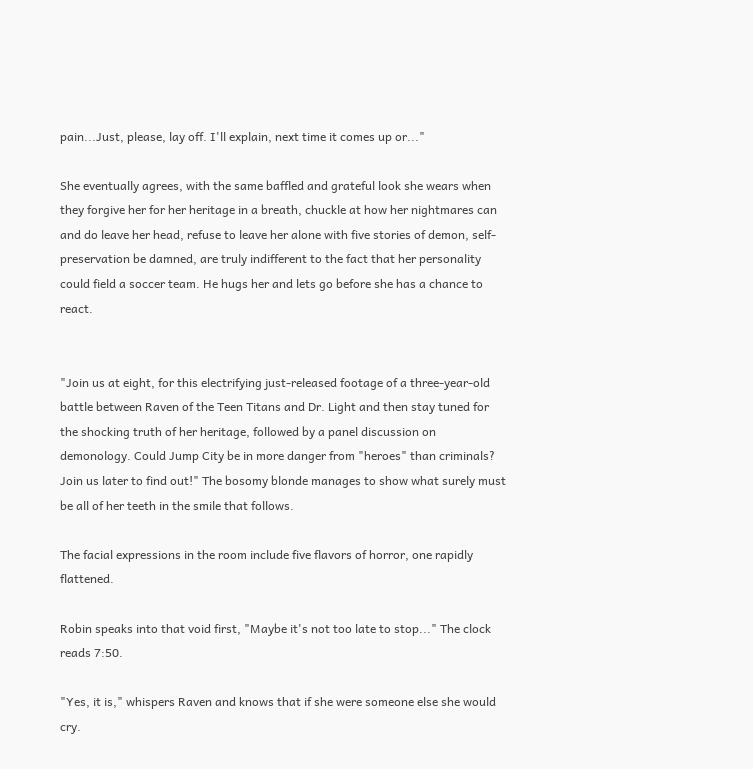pain...Just, please, lay off. I'll explain, next time it comes up or..."

She eventually agrees, with the same baffled and grateful look she wears when they forgive her for her heritage in a breath, chuckle at how her nightmares can and do leave her head, refuse to leave her alone with five stories of demon, self-preservation be damned, are truly indifferent to the fact that her personality could field a soccer team. He hugs her and lets go before she has a chance to react.


"Join us at eight, for this electrifying just-released footage of a three-year-old battle between Raven of the Teen Titans and Dr. Light and then stay tuned for the shocking truth of her heritage, followed by a panel discussion on demonology. Could Jump City be in more danger from "heroes" than criminals? Join us later to find out!" The bosomy blonde manages to show what surely must be all of her teeth in the smile that follows.

The facial expressions in the room include five flavors of horror, one rapidly flattened.

Robin speaks into that void first, "Maybe it's not too late to stop..." The clock reads 7:50.

"Yes, it is," whispers Raven and knows that if she were someone else she would cry.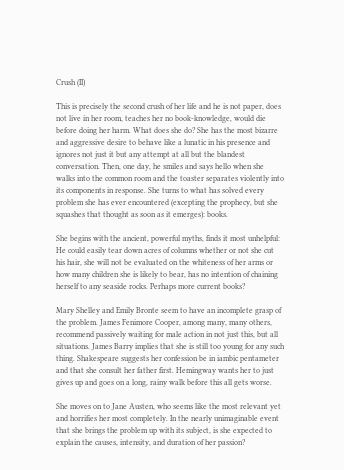Crush (II)

This is precisely the second crush of her life and he is not paper, does not live in her room, teaches her no book-knowledge, would die before doing her harm. What does she do? She has the most bizarre and aggressive desire to behave like a lunatic in his presence and ignores not just it but any attempt at all but the blandest conversation. Then, one day, he smiles and says hello when she walks into the common room and the toaster separates violently into its components in response. She turns to what has solved every problem she has ever encountered (excepting the prophecy, but she squashes that thought as soon as it emerges): books.

She begins with the ancient, powerful myths, finds it most unhelpful: He could easily tear down acres of columns whether or not she cut his hair, she will not be evaluated on the whiteness of her arms or how many children she is likely to bear, has no intention of chaining herself to any seaside rocks. Perhaps more current books?

Mary Shelley and Emily Bronte seem to have an incomplete grasp of the problem. James Fenimore Cooper, among many, many others, recommend passively waiting for male action in not just this, but all situations. James Barry implies that she is still too young for any such thing. Shakespeare suggests her confession be in iambic pentameter and that she consult her father first. Hemingway wants her to just gives up and goes on a long, rainy walk before this all gets worse.

She moves on to Jane Austen, who seems like the most relevant yet and horrifies her most completely. In the nearly unimaginable event that she brings the problem up with its subject, is she expected to explain the causes, intensity, and duration of her passion?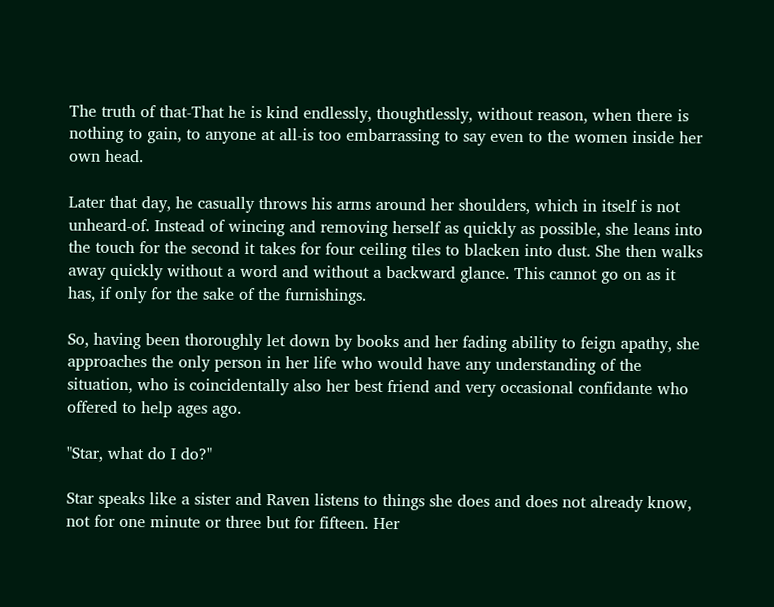The truth of that-That he is kind endlessly, thoughtlessly, without reason, when there is nothing to gain, to anyone at all-is too embarrassing to say even to the women inside her own head.

Later that day, he casually throws his arms around her shoulders, which in itself is not unheard-of. Instead of wincing and removing herself as quickly as possible, she leans into the touch for the second it takes for four ceiling tiles to blacken into dust. She then walks away quickly without a word and without a backward glance. This cannot go on as it has, if only for the sake of the furnishings.

So, having been thoroughly let down by books and her fading ability to feign apathy, she approaches the only person in her life who would have any understanding of the situation, who is coincidentally also her best friend and very occasional confidante who offered to help ages ago.

"Star, what do I do?"

Star speaks like a sister and Raven listens to things she does and does not already know, not for one minute or three but for fifteen. Her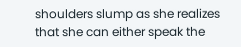shoulders slump as she realizes that she can either speak the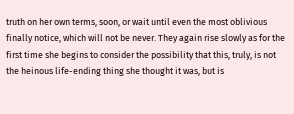truth on her own terms, soon, or wait until even the most oblivious finally notice, which will not be never. They again rise slowly as for the first time she begins to consider the possibility that this, truly, is not the heinous life-ending thing she thought it was, but is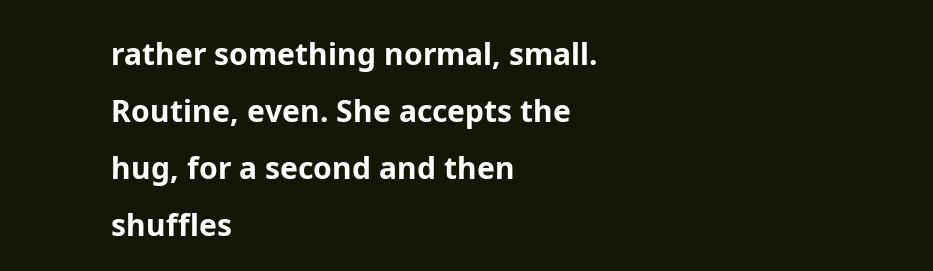rather something normal, small. Routine, even. She accepts the hug, for a second and then shuffles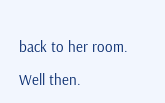back to her room.

Well then.